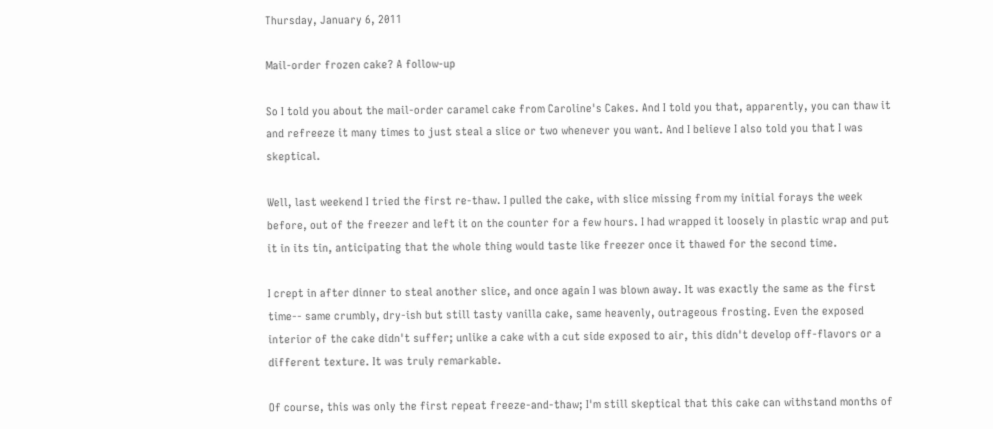Thursday, January 6, 2011

Mail-order frozen cake? A follow-up

So I told you about the mail-order caramel cake from Caroline's Cakes. And I told you that, apparently, you can thaw it and refreeze it many times to just steal a slice or two whenever you want. And I believe I also told you that I was skeptical.

Well, last weekend I tried the first re-thaw. I pulled the cake, with slice missing from my initial forays the week before, out of the freezer and left it on the counter for a few hours. I had wrapped it loosely in plastic wrap and put it in its tin, anticipating that the whole thing would taste like freezer once it thawed for the second time.

I crept in after dinner to steal another slice, and once again I was blown away. It was exactly the same as the first time-- same crumbly, dry-ish but still tasty vanilla cake, same heavenly, outrageous frosting. Even the exposed interior of the cake didn't suffer; unlike a cake with a cut side exposed to air, this didn't develop off-flavors or a different texture. It was truly remarkable.

Of course, this was only the first repeat freeze-and-thaw; I'm still skeptical that this cake can withstand months of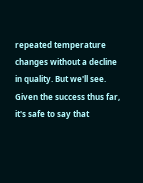repeated temperature changes without a decline in quality. But we'll see. Given the success thus far, it's safe to say that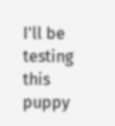I'll be testing this puppy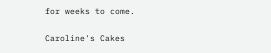for weeks to come.

Caroline's Cakes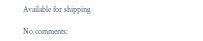Available for shipping

No comments: